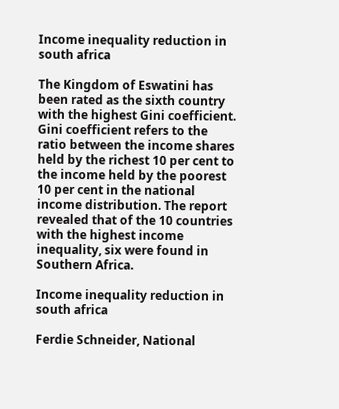Income inequality reduction in south africa

The Kingdom of Eswatini has been rated as the sixth country with the highest Gini coefficient. Gini coefficient refers to the ratio between the income shares held by the richest 10 per cent to the income held by the poorest 10 per cent in the national income distribution. The report revealed that of the 10 countries with the highest income inequality, six were found in Southern Africa.

Income inequality reduction in south africa

Ferdie Schneider, National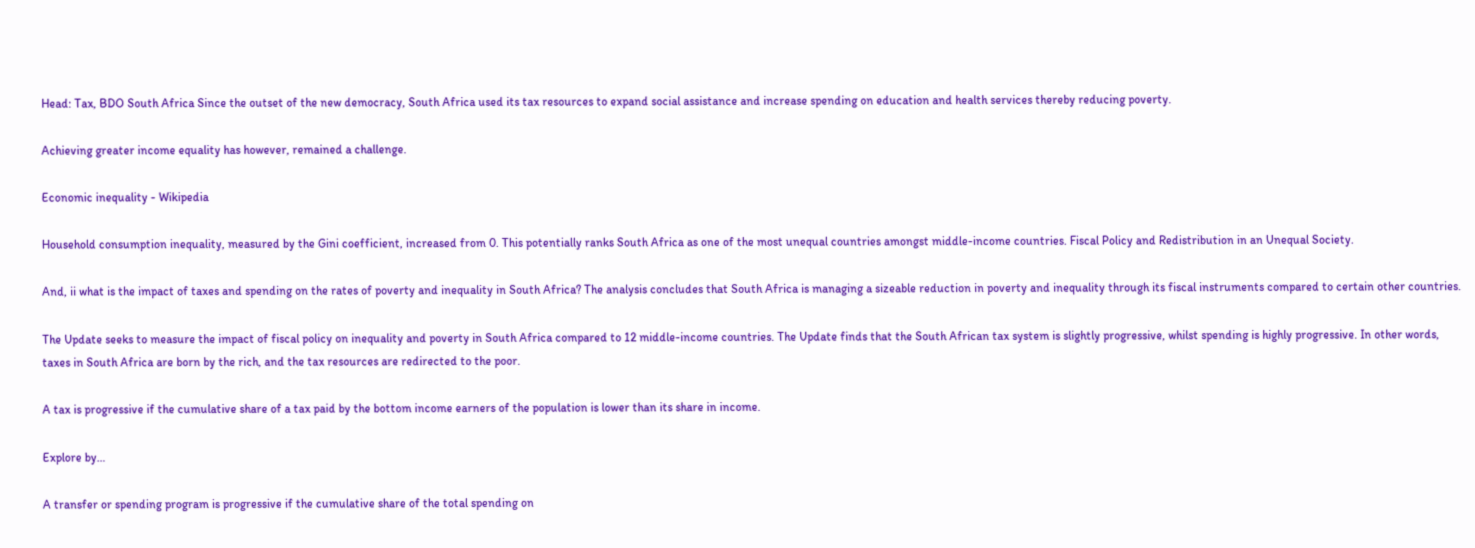Head: Tax, BDO South Africa Since the outset of the new democracy, South Africa used its tax resources to expand social assistance and increase spending on education and health services thereby reducing poverty.

Achieving greater income equality has however, remained a challenge.

Economic inequality - Wikipedia

Household consumption inequality, measured by the Gini coefficient, increased from 0. This potentially ranks South Africa as one of the most unequal countries amongst middle-income countries. Fiscal Policy and Redistribution in an Unequal Society.

And, ii what is the impact of taxes and spending on the rates of poverty and inequality in South Africa? The analysis concludes that South Africa is managing a sizeable reduction in poverty and inequality through its fiscal instruments compared to certain other countries.

The Update seeks to measure the impact of fiscal policy on inequality and poverty in South Africa compared to 12 middle-income countries. The Update finds that the South African tax system is slightly progressive, whilst spending is highly progressive. In other words, taxes in South Africa are born by the rich, and the tax resources are redirected to the poor.

A tax is progressive if the cumulative share of a tax paid by the bottom income earners of the population is lower than its share in income.

Explore by…

A transfer or spending program is progressive if the cumulative share of the total spending on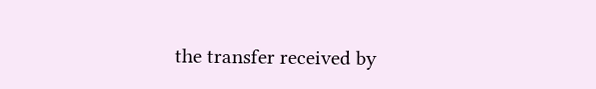the transfer received by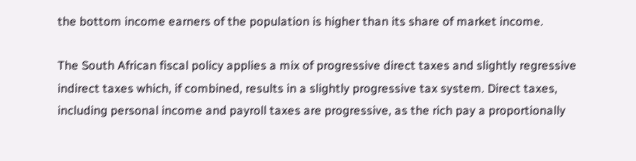the bottom income earners of the population is higher than its share of market income.

The South African fiscal policy applies a mix of progressive direct taxes and slightly regressive indirect taxes which, if combined, results in a slightly progressive tax system. Direct taxes, including personal income and payroll taxes are progressive, as the rich pay a proportionally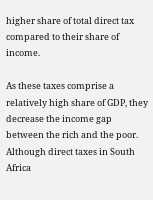higher share of total direct tax compared to their share of income.

As these taxes comprise a relatively high share of GDP, they decrease the income gap between the rich and the poor. Although direct taxes in South Africa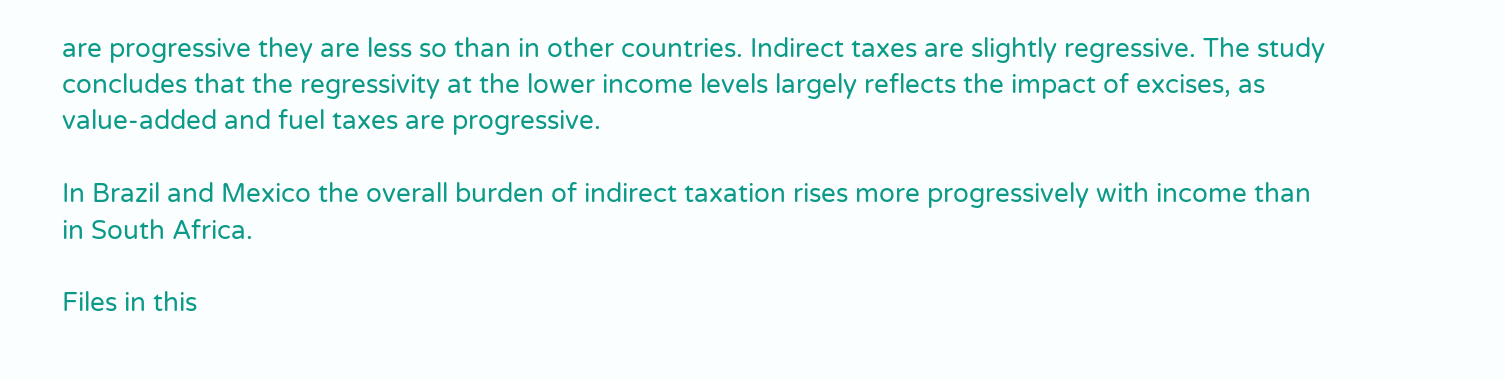are progressive they are less so than in other countries. Indirect taxes are slightly regressive. The study concludes that the regressivity at the lower income levels largely reflects the impact of excises, as value-added and fuel taxes are progressive.

In Brazil and Mexico the overall burden of indirect taxation rises more progressively with income than in South Africa.

Files in this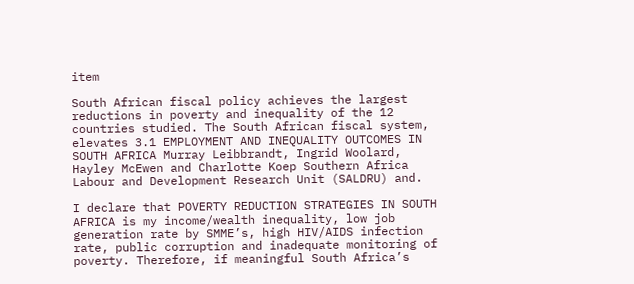item

South African fiscal policy achieves the largest reductions in poverty and inequality of the 12 countries studied. The South African fiscal system, elevates 3.1 EMPLOYMENT AND INEQUALITY OUTCOMES IN SOUTH AFRICA Murray Leibbrandt, Ingrid Woolard, Hayley McEwen and Charlotte Koep Southern Africa Labour and Development Research Unit (SALDRU) and.

I declare that POVERTY REDUCTION STRATEGIES IN SOUTH AFRICA is my income/wealth inequality, low job generation rate by SMME’s, high HIV/AIDS infection rate, public corruption and inadequate monitoring of poverty. Therefore, if meaningful South Africa’s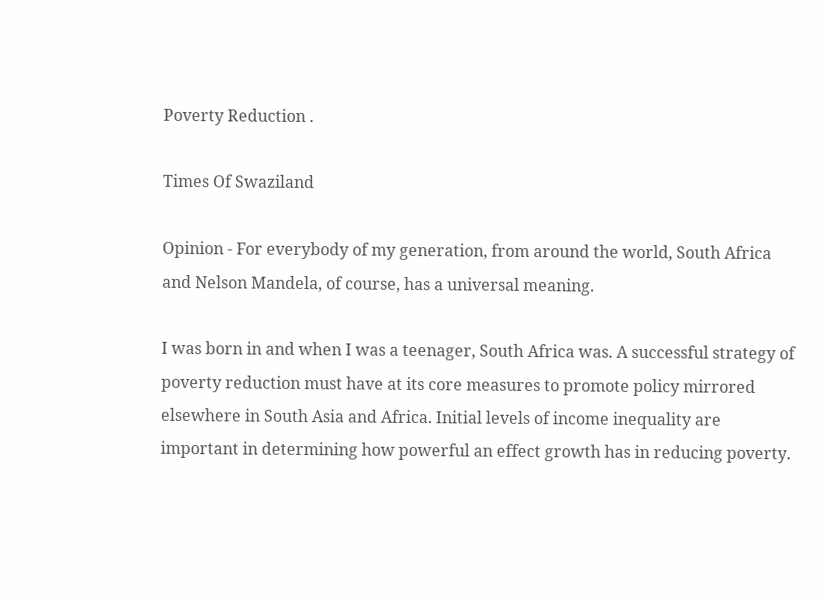Poverty Reduction .

Times Of Swaziland

Opinion - For everybody of my generation, from around the world, South Africa and Nelson Mandela, of course, has a universal meaning.

I was born in and when I was a teenager, South Africa was. A successful strategy of poverty reduction must have at its core measures to promote policy mirrored elsewhere in South Asia and Africa. Initial levels of income inequality are important in determining how powerful an effect growth has in reducing poverty.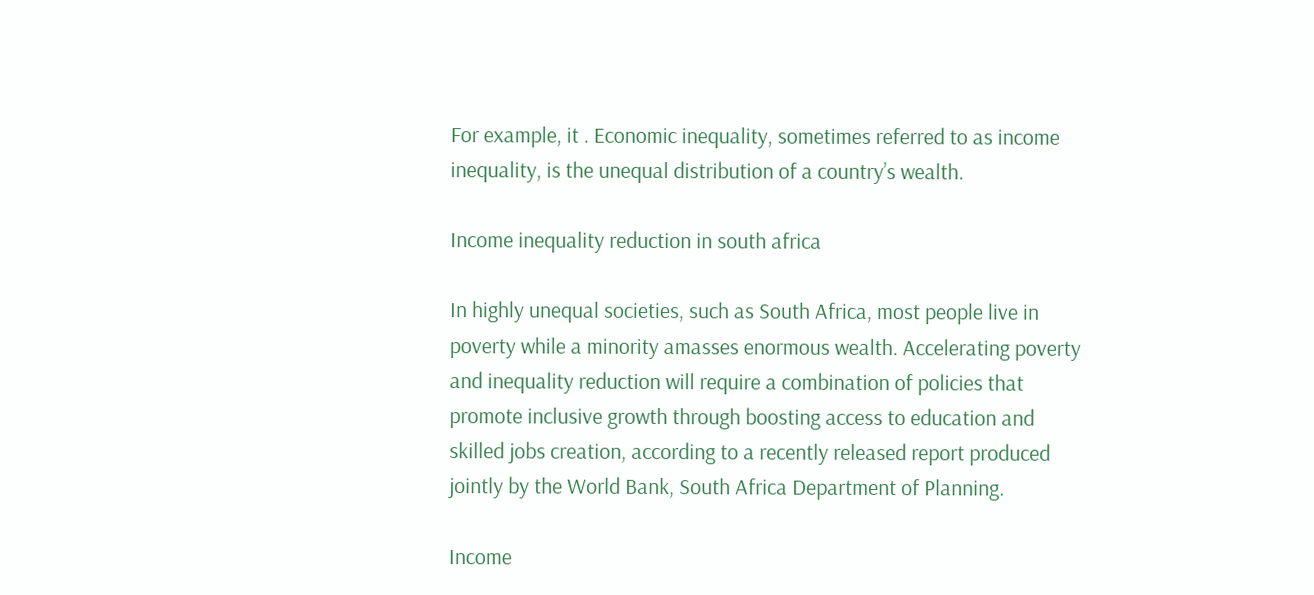For example, it . Economic inequality, sometimes referred to as income inequality, is the unequal distribution of a country’s wealth.

Income inequality reduction in south africa

In highly unequal societies, such as South Africa, most people live in poverty while a minority amasses enormous wealth. Accelerating poverty and inequality reduction will require a combination of policies that promote inclusive growth through boosting access to education and skilled jobs creation, according to a recently released report produced jointly by the World Bank, South Africa Department of Planning.

Income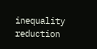inequality reduction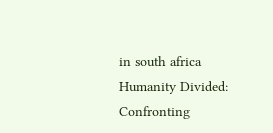in south africa
Humanity Divided: Confronting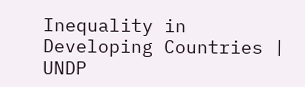Inequality in Developing Countries | UNDP